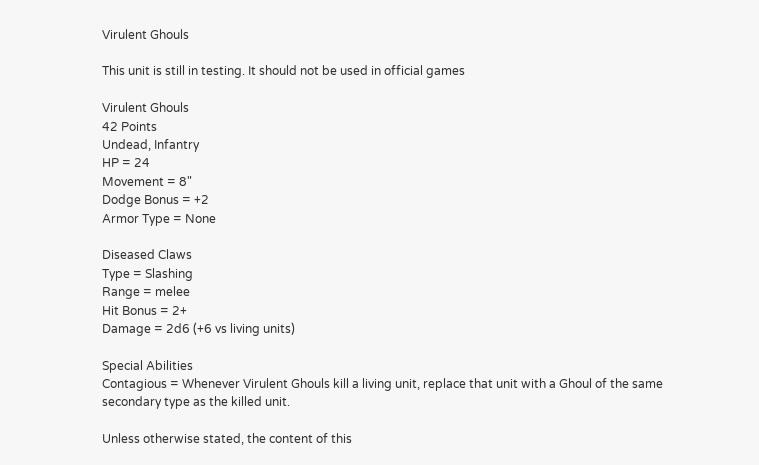Virulent Ghouls

This unit is still in testing. It should not be used in official games

Virulent Ghouls
42 Points
Undead, Infantry
HP = 24
Movement = 8"
Dodge Bonus = +2
Armor Type = None

Diseased Claws
Type = Slashing
Range = melee
Hit Bonus = 2+
Damage = 2d6 (+6 vs living units)

Special Abilities
Contagious = Whenever Virulent Ghouls kill a living unit, replace that unit with a Ghoul of the same secondary type as the killed unit.

Unless otherwise stated, the content of this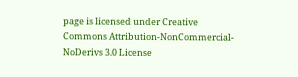page is licensed under Creative Commons Attribution-NonCommercial-NoDerivs 3.0 License